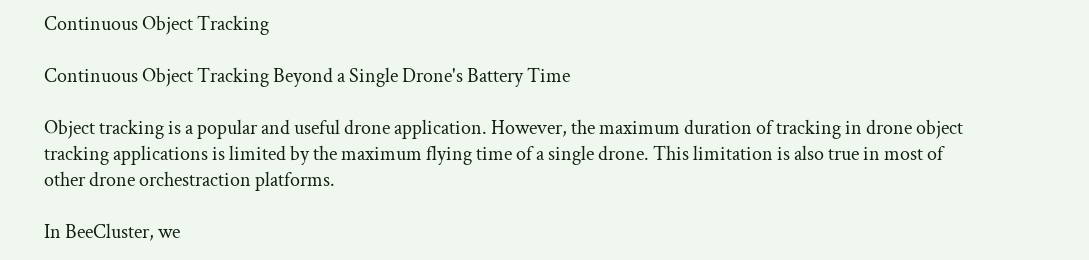Continuous Object Tracking

Continuous Object Tracking Beyond a Single Drone's Battery Time

Object tracking is a popular and useful drone application. However, the maximum duration of tracking in drone object tracking applications is limited by the maximum flying time of a single drone. This limitation is also true in most of other drone orchestraction platforms.

In BeeCluster, we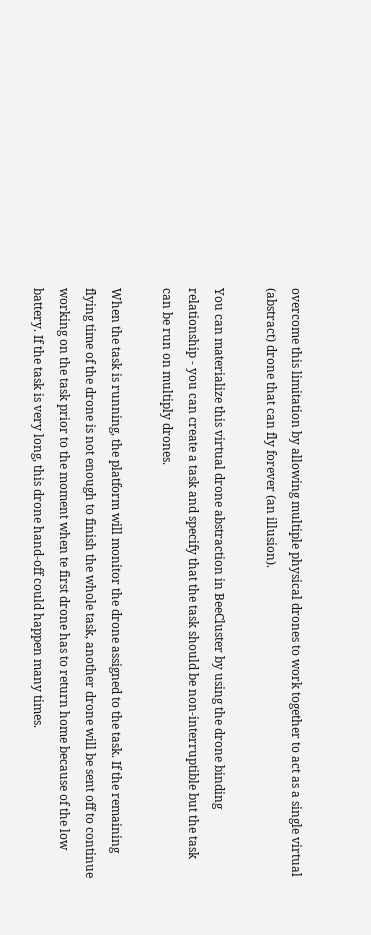overcome this limitation by allowing multiple physical drones to work together to act as a single virtual (abstract) drone that can fly forever (an illusion).

You can materialize this virtual drone abstraction in BeeCluster by using the drone binding relationship - you can create a task and specify that the task should be non-interruptible but the task can be run on multiply drones.

When the task is running, the platform will monitor the drone assigned to the task. If the remaining flying time of the drone is not enough to finish the whole task, another drone will be sent off to continue working on the task prior to the moment when te first drone has to return home because of the low battery. If the task is very long, this drone hand-off could happen many times.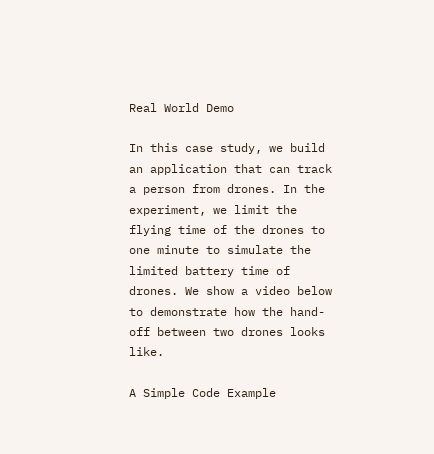Real World Demo

In this case study, we build an application that can track a person from drones. In the experiment, we limit the flying time of the drones to one minute to simulate the limited battery time of drones. We show a video below to demonstrate how the hand-off between two drones looks like.

A Simple Code Example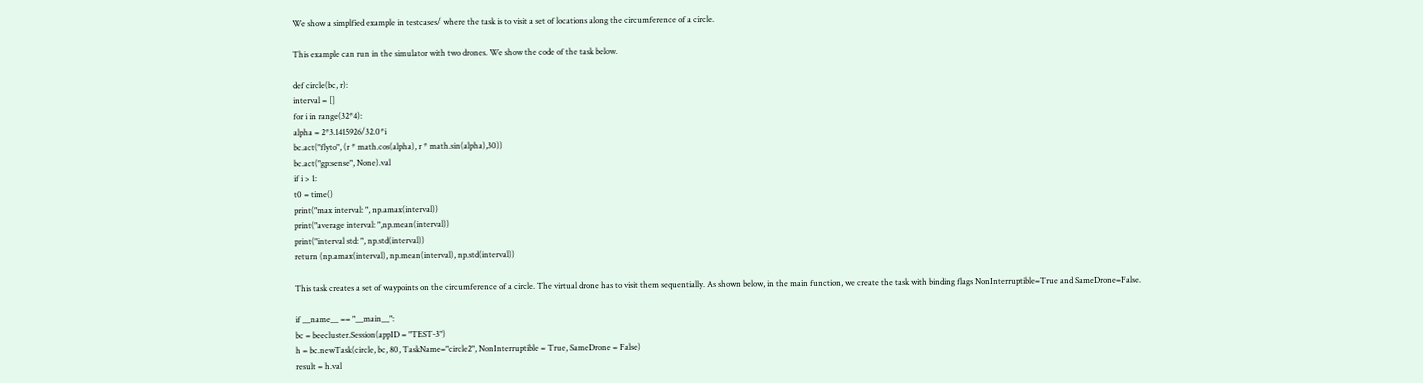We show a simplfied example in testcases/ where the task is to visit a set of locations along the circumference of a circle.

This example can run in the simulator with two drones. We show the code of the task below.

def circle(bc, r):
interval = []
for i in range(32*4):
alpha = 2*3.1415926/32.0*i
bc.act("flyto", (r * math.cos(alpha), r * math.sin(alpha),30))
bc.act("gp:sense", None).val
if i > 1:
t0 = time()
print("max interval: ", np.amax(interval))
print("average interval: ",np.mean(interval))
print("interval std: ", np.std(interval))
return (np.amax(interval), np.mean(interval), np.std(interval))

This task creates a set of waypoints on the circumference of a circle. The virtual drone has to visit them sequentially. As shown below, in the main function, we create the task with binding flags NonInterruptible=True and SameDrone=False.

if __name__ == "__main__":
bc = beecluster.Session(appID = "TEST-3")
h = bc.newTask(circle, bc, 80, TaskName="circle2", NonInterruptible = True, SameDrone = False)
result = h.val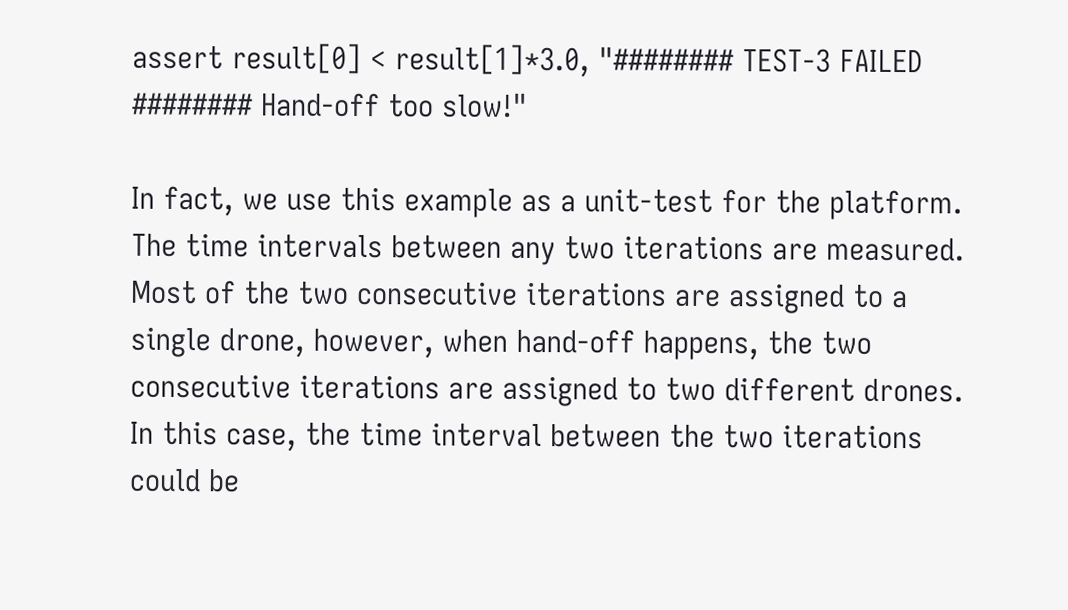assert result[0] < result[1]*3.0, "######## TEST-3 FAILED ######## Hand-off too slow!"

In fact, we use this example as a unit-test for the platform. The time intervals between any two iterations are measured. Most of the two consecutive iterations are assigned to a single drone, however, when hand-off happens, the two consecutive iterations are assigned to two different drones. In this case, the time interval between the two iterations could be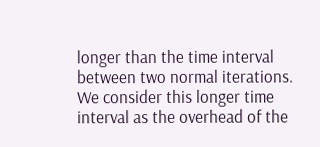longer than the time interval between two normal iterations. We consider this longer time interval as the overhead of the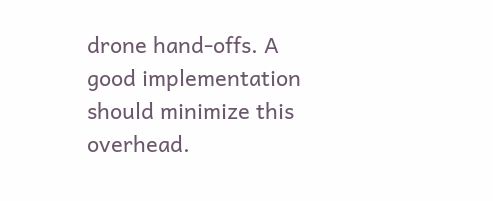drone hand-offs. A good implementation should minimize this overhead.